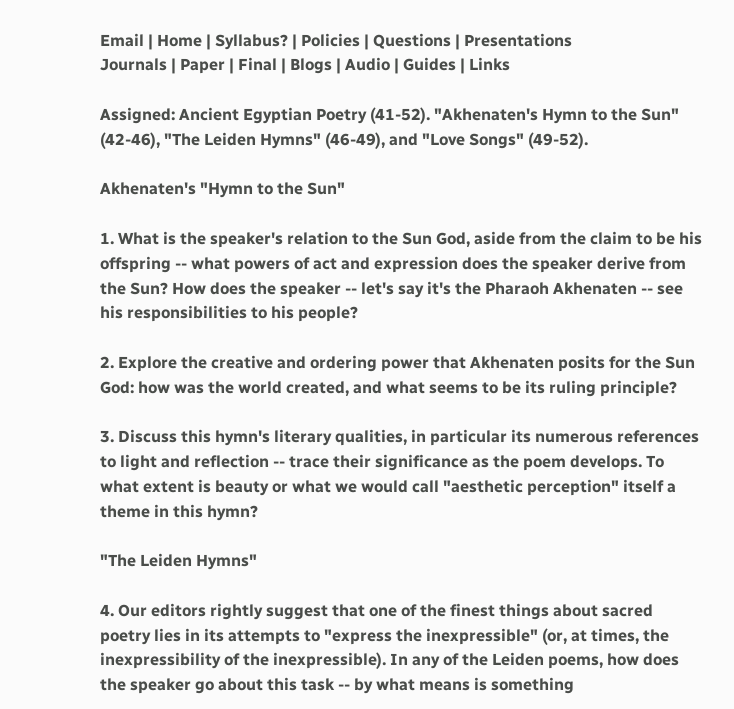Email | Home | Syllabus? | Policies | Questions | Presentations
Journals | Paper | Final | Blogs | Audio | Guides | Links

Assigned: Ancient Egyptian Poetry (41-52). "Akhenaten's Hymn to the Sun" (42-46), "The Leiden Hymns" (46-49), and "Love Songs" (49-52).

Akhenaten's "Hymn to the Sun"

1. What is the speaker's relation to the Sun God, aside from the claim to be his offspring -- what powers of act and expression does the speaker derive from the Sun? How does the speaker -- let's say it's the Pharaoh Akhenaten -- see his responsibilities to his people?

2. Explore the creative and ordering power that Akhenaten posits for the Sun God: how was the world created, and what seems to be its ruling principle?

3. Discuss this hymn's literary qualities, in particular its numerous references to light and reflection -- trace their significance as the poem develops. To what extent is beauty or what we would call "aesthetic perception" itself a theme in this hymn?

"The Leiden Hymns"

4. Our editors rightly suggest that one of the finest things about sacred poetry lies in its attempts to "express the inexpressible" (or, at times, the inexpressibility of the inexpressible). In any of the Leiden poems, how does the speaker go about this task -- by what means is something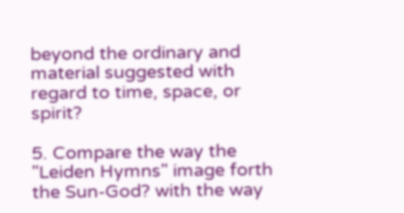beyond the ordinary and material suggested with regard to time, space, or spirit?

5. Compare the way the "Leiden Hymns" image forth the Sun-God? with the way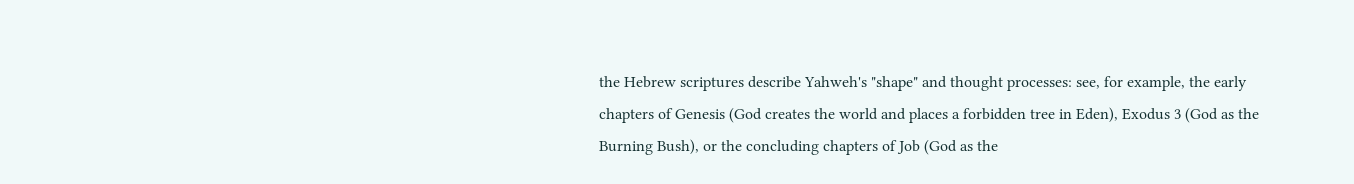the Hebrew scriptures describe Yahweh's "shape" and thought processes: see, for example, the early chapters of Genesis (God creates the world and places a forbidden tree in Eden), Exodus 3 (God as the Burning Bush), or the concluding chapters of Job (God as the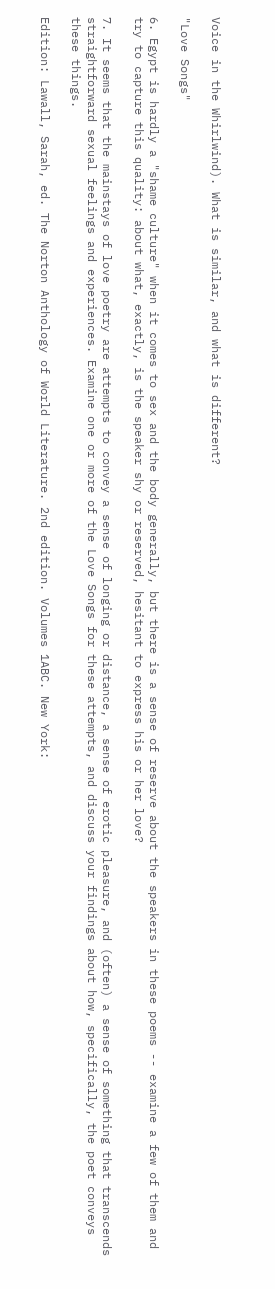Voice in the Whirlwind). What is similar, and what is different?

"Love Songs"

6. Egypt is hardly a "shame culture" when it comes to sex and the body generally, but there is a sense of reserve about the speakers in these poems -- examine a few of them and try to capture this quality: about what, exactly, is the speaker shy or reserved, hesitant to express his or her love?

7. It seems that the mainstays of love poetry are attempts to convey a sense of longing or distance, a sense of erotic pleasure, and (often) a sense of something that transcends straightforward sexual feelings and experiences. Examine one or more of the Love Songs for these attempts, and discuss your findings about how, specifically, the poet conveys these things.

Edition: Lawall, Sarah, ed. The Norton Anthology of World Literature. 2nd edition. Volumes 1ABC. New York: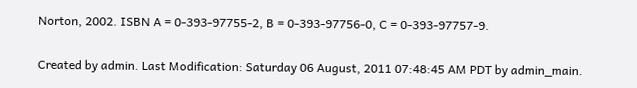Norton, 2002. ISBN A = 0-393-97755-2, B = 0-393-97756-0, C = 0-393-97757-9.

Created by admin. Last Modification: Saturday 06 August, 2011 07:48:45 AM PDT by admin_main.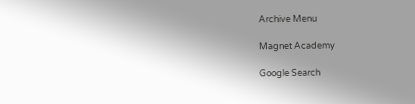Archive Menu

Magnet Academy

Google Search